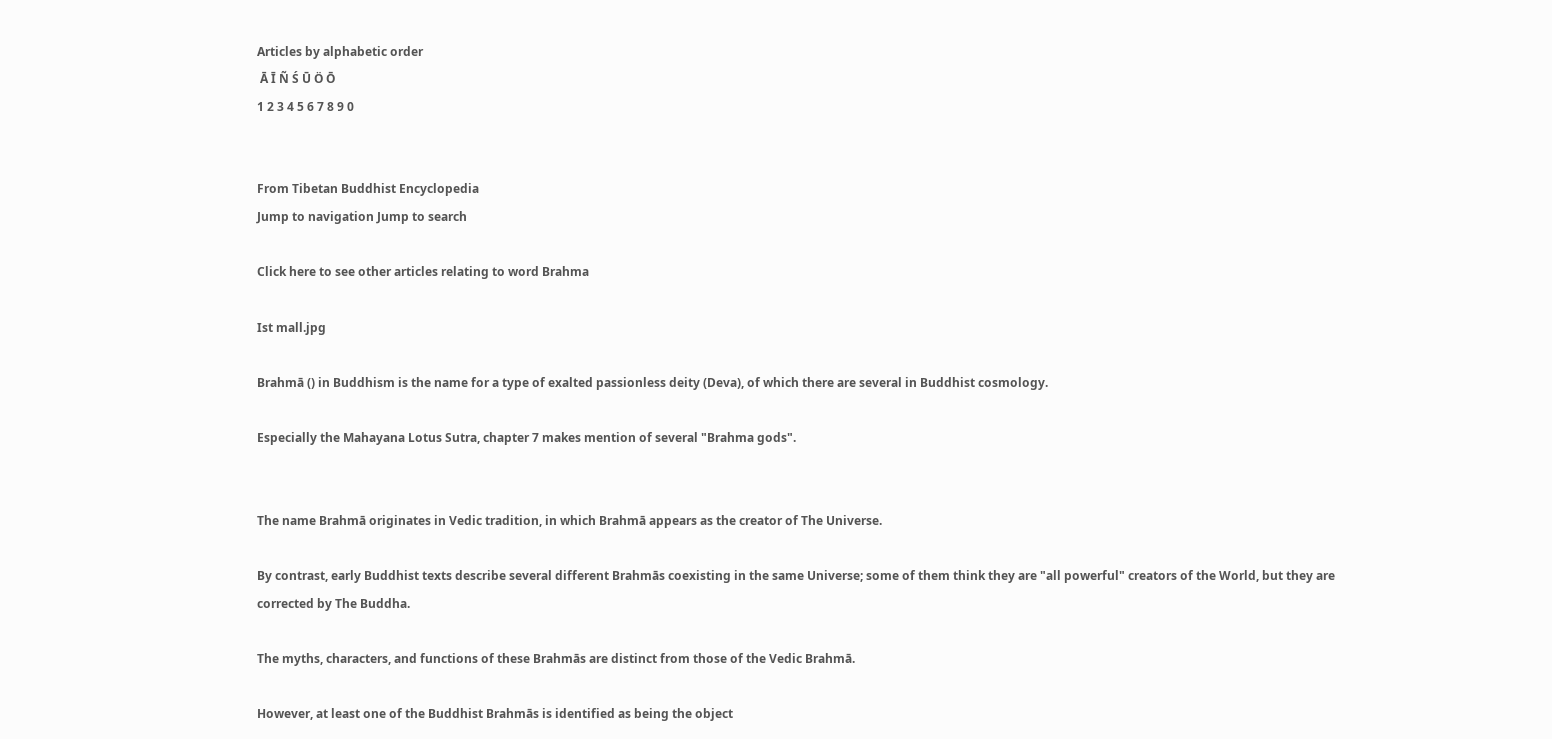Articles by alphabetic order
 Ā Ī Ñ Ś Ū Ö Ō
1 2 3 4 5 6 7 8 9 0


From Tibetan Buddhist Encyclopedia
Jump to navigation Jump to search

Click here to see other articles relating to word Brahma

Ist mall.jpg

Brahmā () in Buddhism is the name for a type of exalted passionless deity (Deva), of which there are several in Buddhist cosmology.

Especially the Mahayana Lotus Sutra, chapter 7 makes mention of several "Brahma gods".


The name Brahmā originates in Vedic tradition, in which Brahmā appears as the creator of The Universe.

By contrast, early Buddhist texts describe several different Brahmās coexisting in the same Universe; some of them think they are "all powerful" creators of the World, but they are corrected by The Buddha.

The myths, characters, and functions of these Brahmās are distinct from those of the Vedic Brahmā.

However, at least one of the Buddhist Brahmās is identified as being the object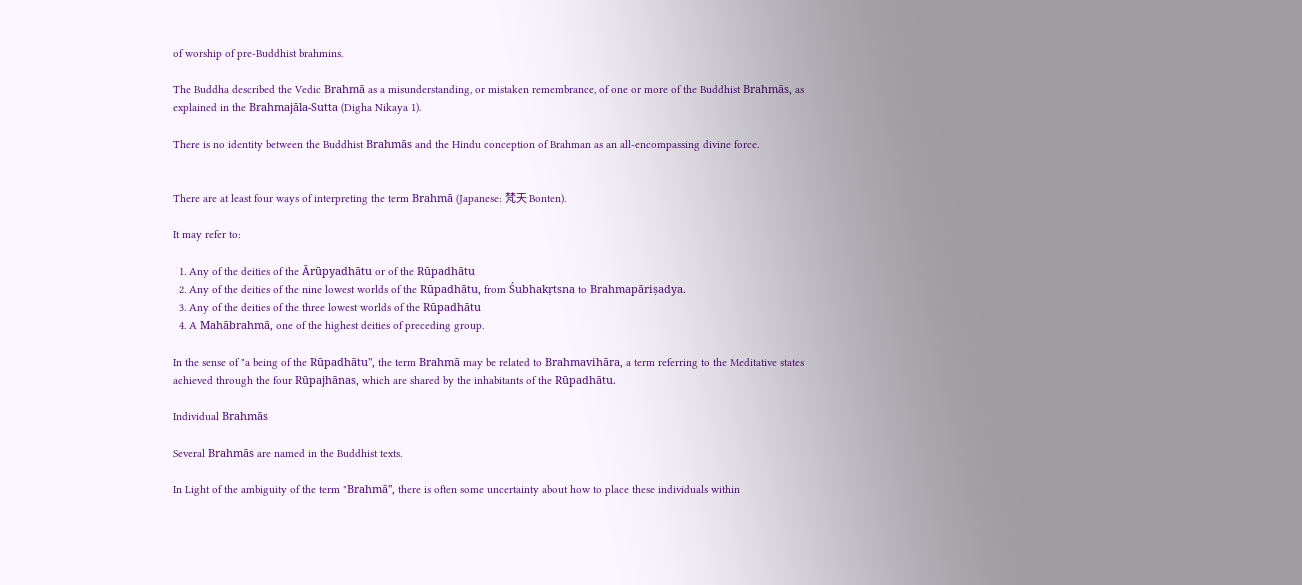of worship of pre-Buddhist brahmins.

The Buddha described the Vedic Brahmā as a misunderstanding, or mistaken remembrance, of one or more of the Buddhist Brahmās, as explained in the Brahmajāla-Sutta (Digha Nikaya 1).

There is no identity between the Buddhist Brahmās and the Hindu conception of Brahman as an all-encompassing divine force.


There are at least four ways of interpreting the term Brahmā (Japanese: 梵天 Bonten).

It may refer to:

  1. Any of the deities of the Ārūpyadhātu or of the Rūpadhātu
  2. Any of the deities of the nine lowest worlds of the Rūpadhātu, from Śubhakṛtsna to Brahmapāriṣadya.
  3. Any of the deities of the three lowest worlds of the Rūpadhātu
  4. A Mahābrahmā, one of the highest deities of preceding group.

In the sense of "a being of the Rūpadhātu", the term Brahmā may be related to Brahmavihāra, a term referring to the Meditative states achieved through the four Rūpajhānas, which are shared by the inhabitants of the Rūpadhātu.

Individual Brahmās

Several Brahmās are named in the Buddhist texts.

In Light of the ambiguity of the term "Brahmā", there is often some uncertainty about how to place these individuals within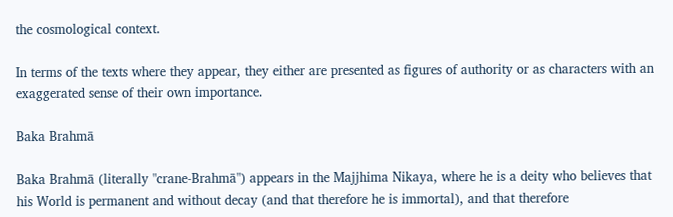the cosmological context.

In terms of the texts where they appear, they either are presented as figures of authority or as characters with an exaggerated sense of their own importance.

Baka Brahmā

Baka Brahmā (literally "crane-Brahmā") appears in the Majjhima Nikaya, where he is a deity who believes that his World is permanent and without decay (and that therefore he is immortal), and that therefore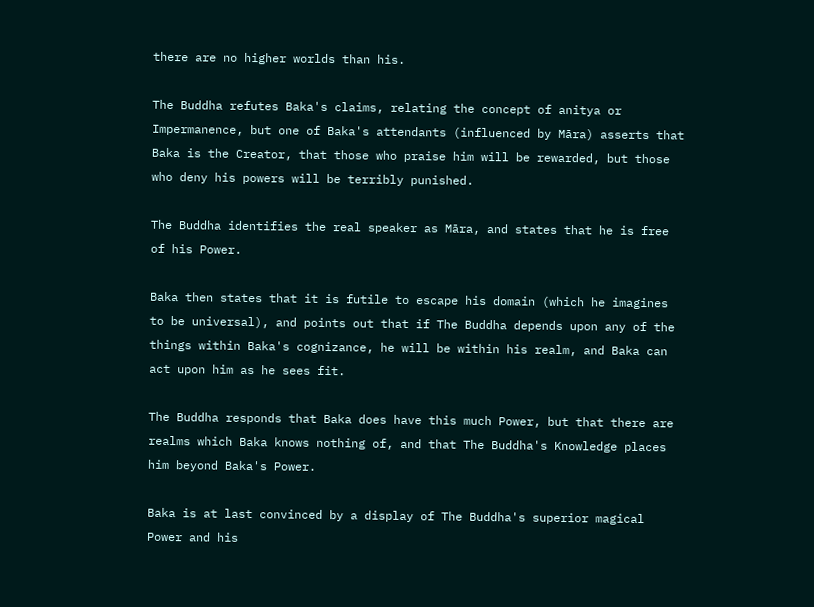there are no higher worlds than his.

The Buddha refutes Baka's claims, relating the concept of anitya or Impermanence, but one of Baka's attendants (influenced by Māra) asserts that Baka is the Creator, that those who praise him will be rewarded, but those who deny his powers will be terribly punished.

The Buddha identifies the real speaker as Māra, and states that he is free of his Power.

Baka then states that it is futile to escape his domain (which he imagines to be universal), and points out that if The Buddha depends upon any of the things within Baka's cognizance, he will be within his realm, and Baka can act upon him as he sees fit.

The Buddha responds that Baka does have this much Power, but that there are realms which Baka knows nothing of, and that The Buddha's Knowledge places him beyond Baka's Power.

Baka is at last convinced by a display of The Buddha's superior magical Power and his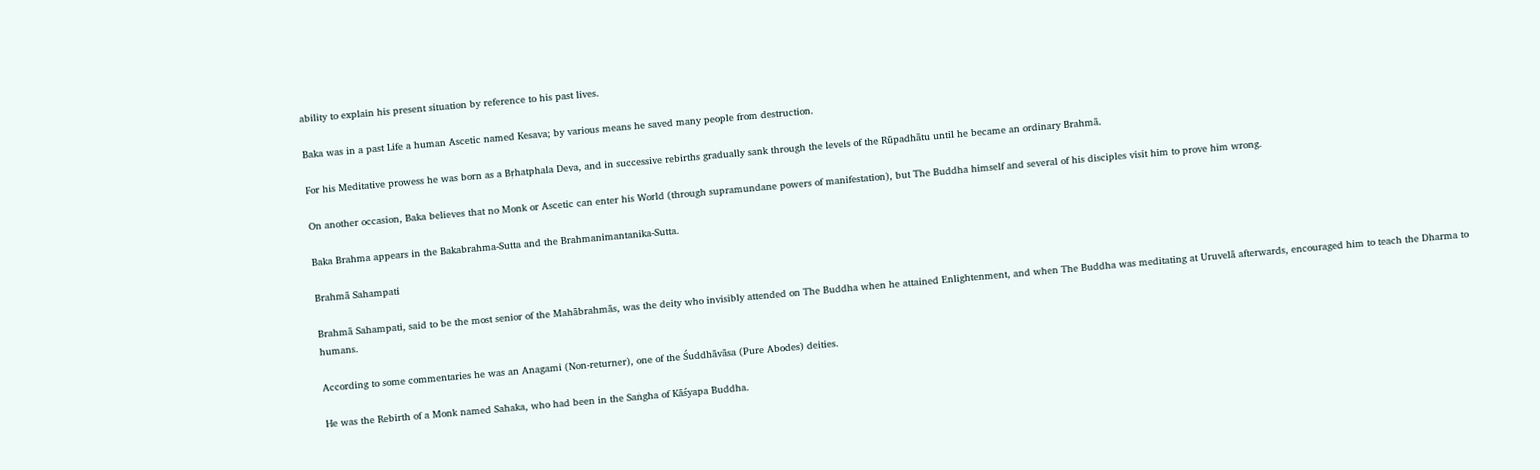ability to explain his present situation by reference to his past lives.

Baka was in a past Life a human Ascetic named Kesava; by various means he saved many people from destruction.

For his Meditative prowess he was born as a Bṛhatphala Deva, and in successive rebirths gradually sank through the levels of the Rūpadhātu until he became an ordinary Brahmā.

On another occasion, Baka believes that no Monk or Ascetic can enter his World (through supramundane powers of manifestation), but The Buddha himself and several of his disciples visit him to prove him wrong.

Baka Brahma appears in the Bakabrahma-Sutta and the Brahmanimantanika-Sutta.

Brahmā Sahampati

Brahmā Sahampati, said to be the most senior of the Mahābrahmās, was the deity who invisibly attended on The Buddha when he attained Enlightenment, and when The Buddha was meditating at Uruvelā afterwards, encouraged him to teach the Dharma to humans.

According to some commentaries he was an Anagami (Non-returner), one of the Śuddhāvāsa (Pure Abodes) deities.

He was the Rebirth of a Monk named Sahaka, who had been in the Saṅgha of Kāśyapa Buddha.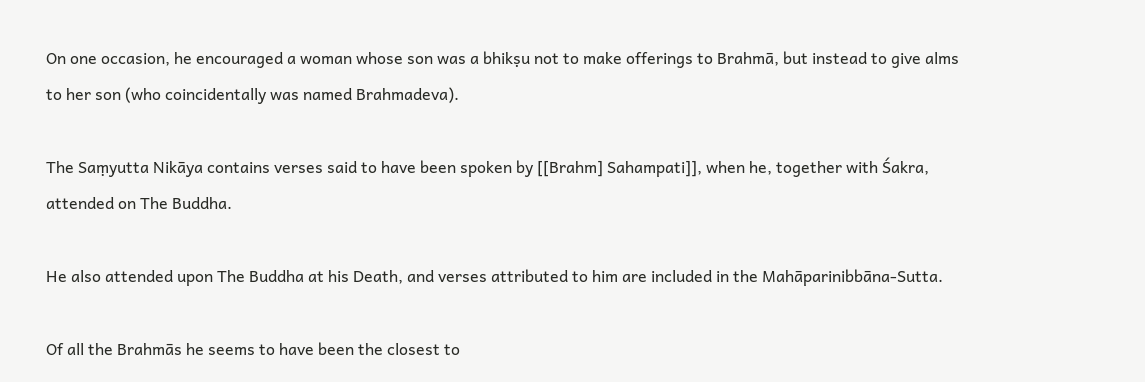On one occasion, he encouraged a woman whose son was a bhikṣu not to make offerings to Brahmā, but instead to give alms to her son (who coincidentally was named Brahmadeva).

The Saṃyutta Nikāya contains verses said to have been spoken by [[Brahm] Sahampati]], when he, together with Śakra, attended on The Buddha.

He also attended upon The Buddha at his Death, and verses attributed to him are included in the Mahāparinibbāna-Sutta.

Of all the Brahmās he seems to have been the closest to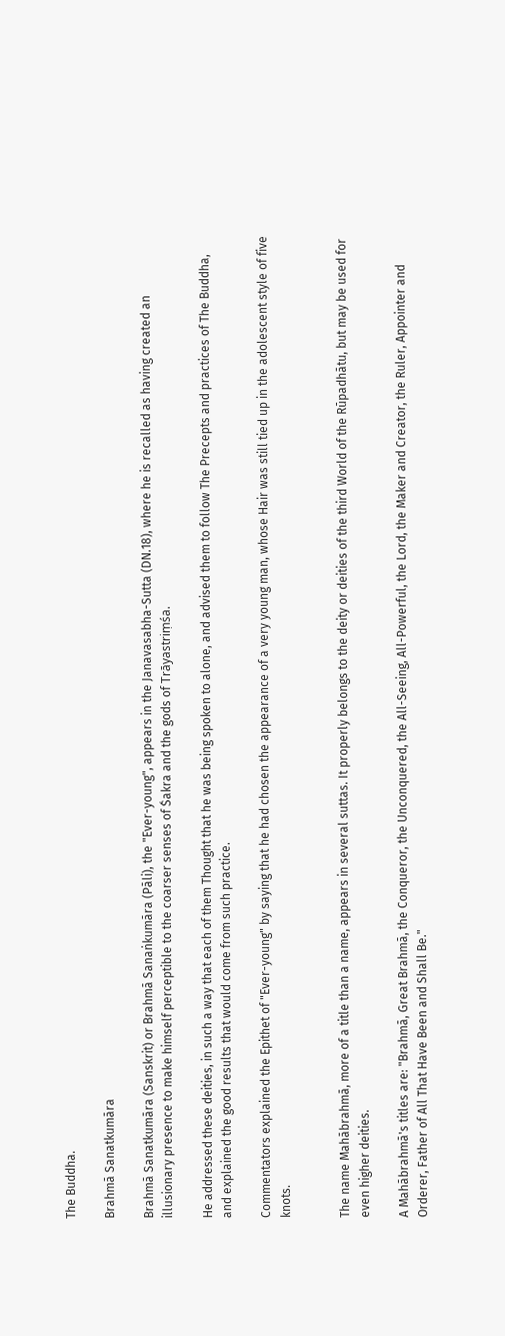The Buddha.

Brahmā Sanatkumāra

Brahmā Sanatkumāra (Sanskrit) or Brahmā Sanaṅkumāra (Pāli), the "Ever-young", appears in the Janavasabha-Sutta (DN.18), where he is recalled as having created an illusionary presence to make himself perceptible to the coarser senses of Śakra and the gods of Trāyastriṃśa.

He addressed these deities, in such a way that each of them Thought that he was being spoken to alone, and advised them to follow The Precepts and practices of The Buddha, and explained the good results that would come from such practice.

Commentators explained the Epithet of "Ever-young" by saying that he had chosen the appearance of a very young man, whose Hair was still tied up in the adolescent style of five knots.


The name Mahābrahmā, more of a title than a name, appears in several suttas. It properly belongs to the deity or deities of the third World of the Rūpadhātu, but may be used for even higher deities.

A Mahābrahmā's titles are: "Brahmā, Great Brahmā, the Conqueror, the Unconquered, the All-Seeing, All-Powerful, the Lord, the Maker and Creator, the Ruler, Appointer and Orderer, Father of All That Have Been and Shall Be."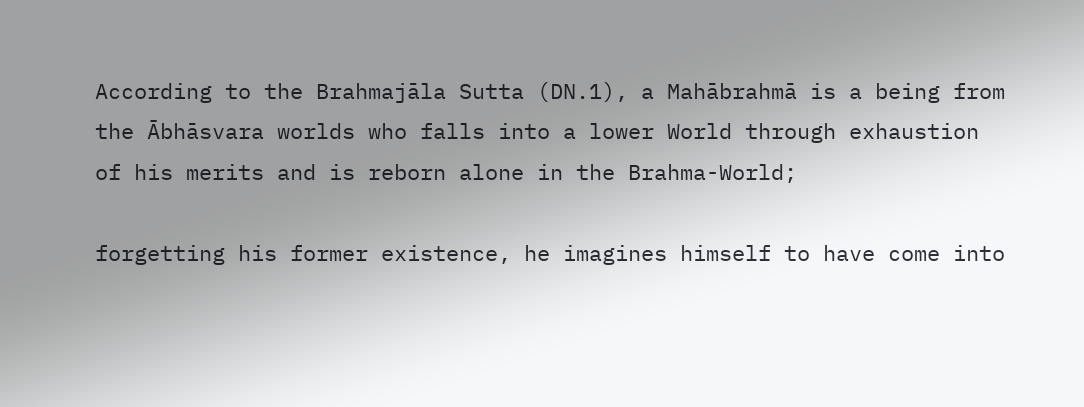According to the Brahmajāla Sutta (DN.1), a Mahābrahmā is a being from the Ābhāsvara worlds who falls into a lower World through exhaustion of his merits and is reborn alone in the Brahma-World;

forgetting his former existence, he imagines himself to have come into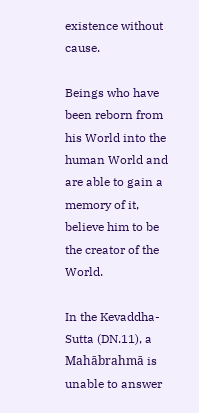existence without cause.

Beings who have been reborn from his World into the human World and are able to gain a memory of it, believe him to be the creator of the World.

In the Kevaddha-Sutta (DN.11), a Mahābrahmā is unable to answer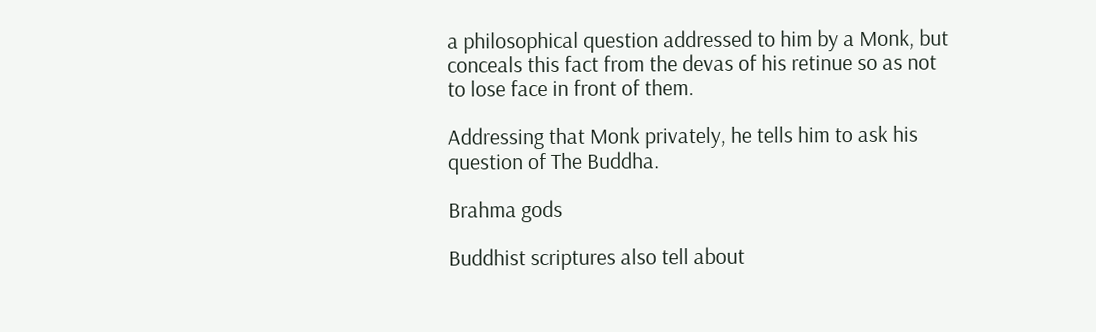a philosophical question addressed to him by a Monk, but conceals this fact from the devas of his retinue so as not to lose face in front of them.

Addressing that Monk privately, he tells him to ask his question of The Buddha.

Brahma gods

Buddhist scriptures also tell about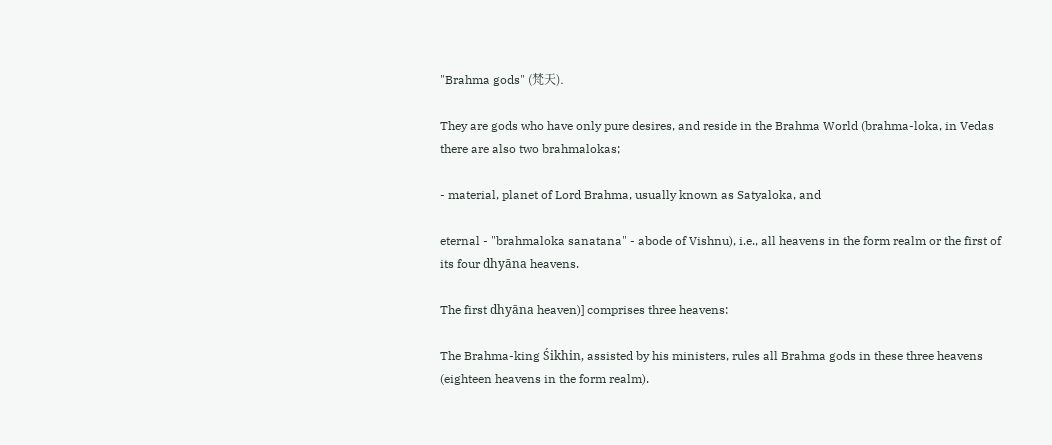"Brahma gods" (梵天).

They are gods who have only pure desires, and reside in the Brahma World (brahma-loka, in Vedas there are also two brahmalokas;

- material, planet of Lord Brahma, usually known as Satyaloka, and

eternal - "brahmaloka sanatana" - abode of Vishnu), i.e., all heavens in the form realm or the first of its four dhyāna heavens.

The first dhyāna heaven)] comprises three heavens:

The Brahma-king Śikhin, assisted by his ministers, rules all Brahma gods in these three heavens (eighteen heavens in the form realm).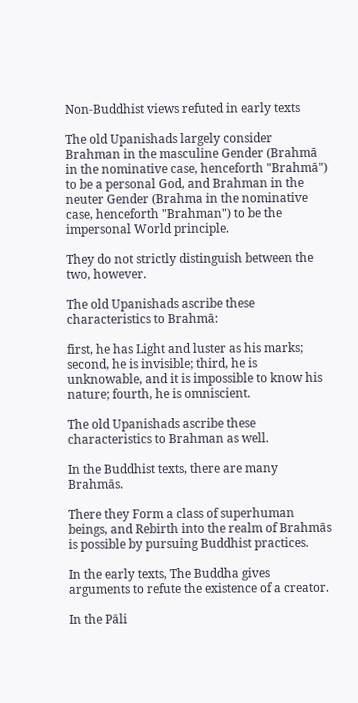Non-Buddhist views refuted in early texts

The old Upanishads largely consider Brahman in the masculine Gender (Brahmā in the nominative case, henceforth "Brahmā") to be a personal God, and Brahman in the neuter Gender (Brahma in the nominative case, henceforth "Brahman") to be the impersonal World principle.

They do not strictly distinguish between the two, however.

The old Upanishads ascribe these characteristics to Brahmā:

first, he has Light and luster as his marks; second, he is invisible; third, he is unknowable, and it is impossible to know his nature; fourth, he is omniscient.

The old Upanishads ascribe these characteristics to Brahman as well.

In the Buddhist texts, there are many Brahmās.

There they Form a class of superhuman beings, and Rebirth into the realm of Brahmās is possible by pursuing Buddhist practices.

In the early texts, The Buddha gives arguments to refute the existence of a creator.

In the Pāli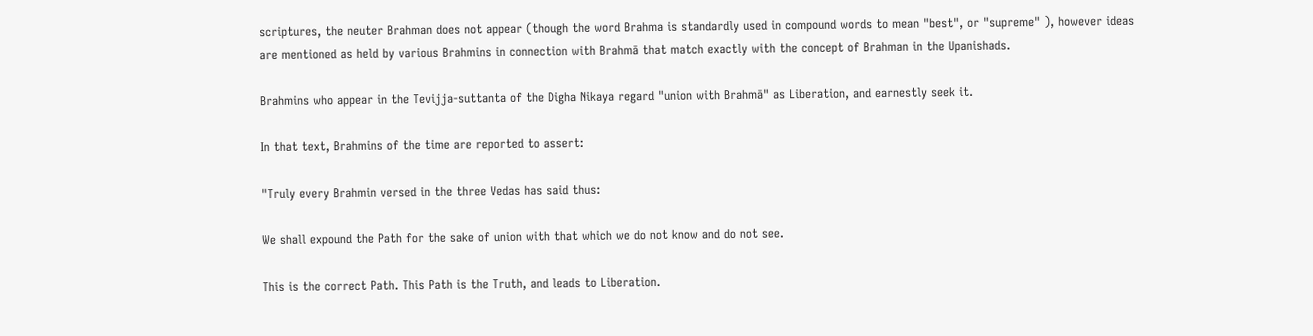scriptures, the neuter Brahman does not appear (though the word Brahma is standardly used in compound words to mean "best", or "supreme" ), however ideas are mentioned as held by various Brahmins in connection with Brahmā that match exactly with the concept of Brahman in the Upanishads.

Brahmins who appear in the Tevijja-suttanta of the Digha Nikaya regard "union with Brahmā" as Liberation, and earnestly seek it.

In that text, Brahmins of the time are reported to assert:

"Truly every Brahmin versed in the three Vedas has said thus:

We shall expound the Path for the sake of union with that which we do not know and do not see.

This is the correct Path. This Path is the Truth, and leads to Liberation.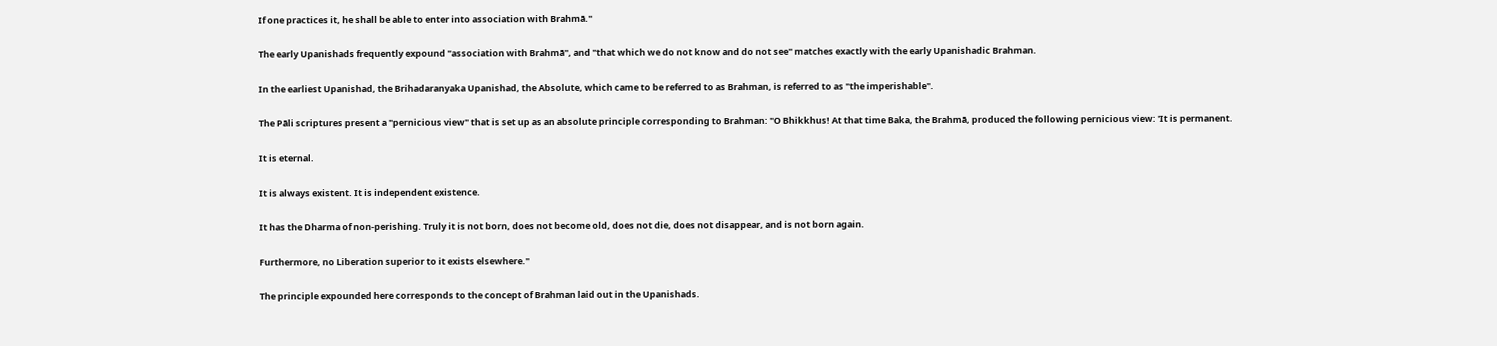If one practices it, he shall be able to enter into association with Brahmā."

The early Upanishads frequently expound "association with Brahmā", and "that which we do not know and do not see" matches exactly with the early Upanishadic Brahman.

In the earliest Upanishad, the Brihadaranyaka Upanishad, the Absolute, which came to be referred to as Brahman, is referred to as "the imperishable".

The Pāli scriptures present a "pernicious view" that is set up as an absolute principle corresponding to Brahman: "O Bhikkhus! At that time Baka, the Brahmā, produced the following pernicious view: 'It is permanent.

It is eternal.

It is always existent. It is independent existence.

It has the Dharma of non-perishing. Truly it is not born, does not become old, does not die, does not disappear, and is not born again.

Furthermore, no Liberation superior to it exists elsewhere."

The principle expounded here corresponds to the concept of Brahman laid out in the Upanishads.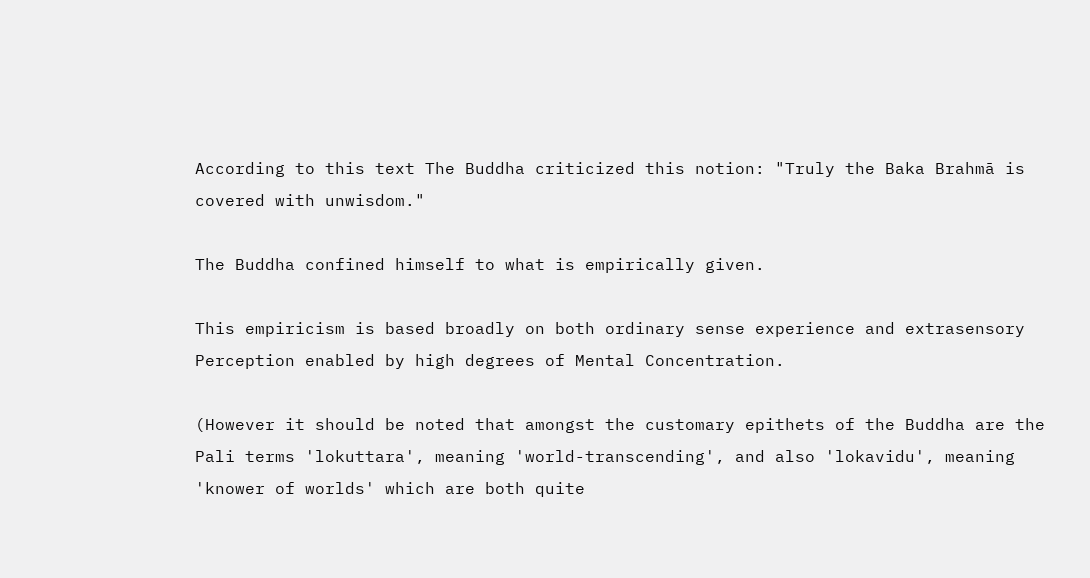According to this text The Buddha criticized this notion: "Truly the Baka Brahmā is covered with unwisdom."

The Buddha confined himself to what is empirically given.

This empiricism is based broadly on both ordinary sense experience and extrasensory Perception enabled by high degrees of Mental Concentration.

(However it should be noted that amongst the customary epithets of the Buddha are the Pali terms 'lokuttara', meaning 'world-transcending', and also 'lokavidu', meaning 'knower of worlds' which are both quite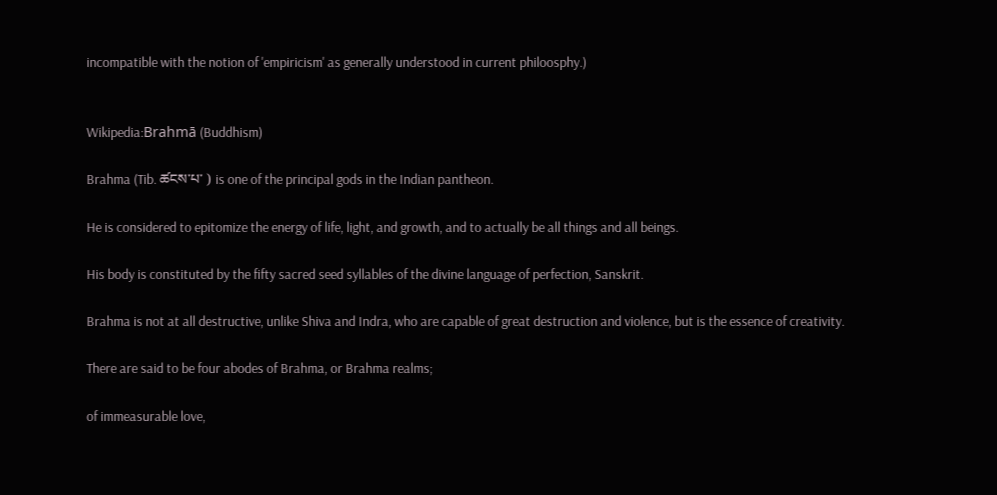incompatible with the notion of 'empiricism' as generally understood in current philoosphy.)


Wikipedia:Brahmā (Buddhism)

Brahma (Tib. ཚངས་པ་ ) is one of the principal gods in the Indian pantheon.

He is considered to epitomize the energy of life, light, and growth, and to actually be all things and all beings.

His body is constituted by the fifty sacred seed syllables of the divine language of perfection, Sanskrit.

Brahma is not at all destructive, unlike Shiva and Indra, who are capable of great destruction and violence, but is the essence of creativity.

There are said to be four abodes of Brahma, or Brahma realms;

of immeasurable love,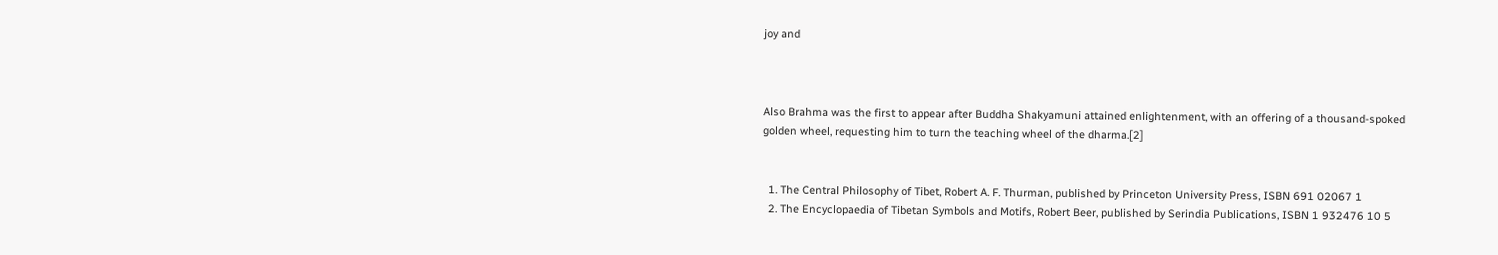joy and



Also Brahma was the first to appear after Buddha Shakyamuni attained enlightenment, with an offering of a thousand-spoked golden wheel, requesting him to turn the teaching wheel of the dharma.[2]


  1. The Central Philosophy of Tibet, Robert A. F. Thurman, published by Princeton University Press, ISBN 691 02067 1
  2. The Encyclopaedia of Tibetan Symbols and Motifs, Robert Beer, published by Serindia Publications, ISBN 1 932476 10 5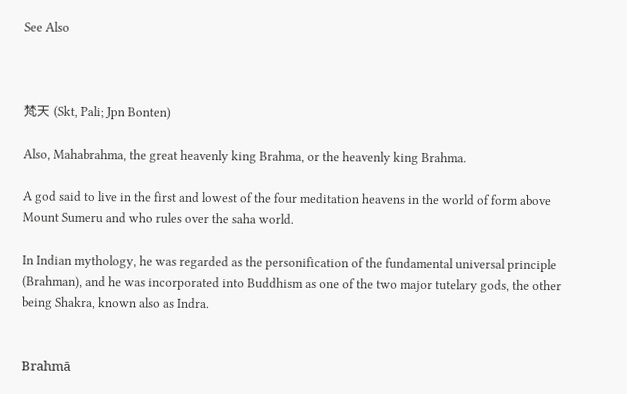See Also



梵天 (Skt, Pali; Jpn Bonten)

Also, Mahabrahma, the great heavenly king Brahma, or the heavenly king Brahma.

A god said to live in the first and lowest of the four meditation heavens in the world of form above Mount Sumeru and who rules over the saha world.

In Indian mythology, he was regarded as the personification of the fundamental universal principle (Brahman), and he was incorporated into Buddhism as one of the two major tutelary gods, the other being Shakra, known also as Indra.


Brahmā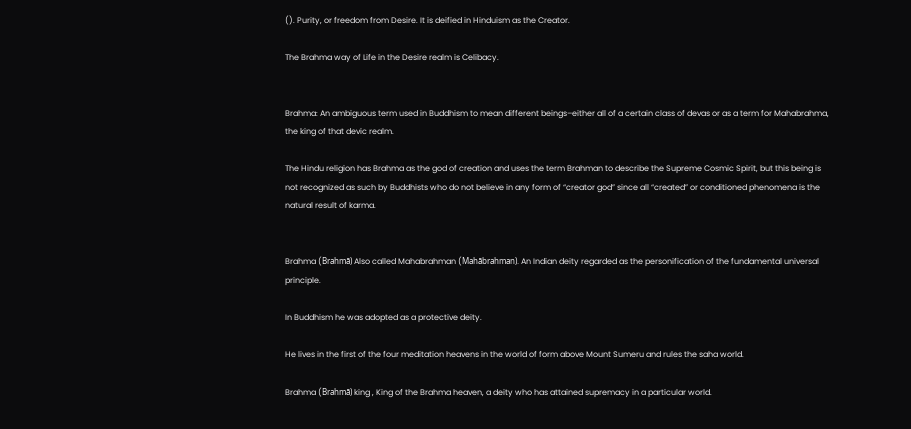(). Purity, or freedom from Desire. It is deified in Hinduism as the Creator.

The Brahma way of Life in the Desire realm is Celibacy.


Brahma: An ambiguous term used in Buddhism to mean different beings–either all of a certain class of devas or as a term for Mahabrahma, the king of that devic realm.

The Hindu religion has Brahma as the god of creation and uses the term Brahman to describe the Supreme Cosmic Spirit, but this being is not recognized as such by Buddhists who do not believe in any form of “creator god” since all “created” or conditioned phenomena is the natural result of karma.


Brahma (Brahmā) Also called Mahabrahman (Mahābrahman). An Indian deity regarded as the personification of the fundamental universal principle.

In Buddhism he was adopted as a protective deity.

He lives in the first of the four meditation heavens in the world of form above Mount Sumeru and rules the saha world.

Brahma (Brahmā) king , King of the Brahma heaven, a deity who has attained supremacy in a particular world.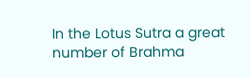In the Lotus Sutra a great number of Brahma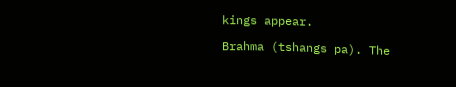kings appear.

Brahma (tshangs pa). The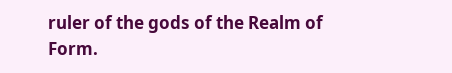ruler of the gods of the Realm of Form.